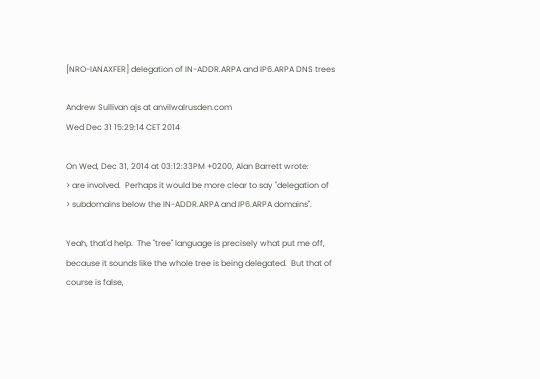[NRO-IANAXFER] delegation of IN-ADDR.ARPA and IP6.ARPA DNS trees

Andrew Sullivan ajs at anvilwalrusden.com
Wed Dec 31 15:29:14 CET 2014

On Wed, Dec 31, 2014 at 03:12:33PM +0200, Alan Barrett wrote:
> are involved.  Perhaps it would be more clear to say "delegation of
> subdomains below the IN-ADDR.ARPA and IP6.ARPA domains".

Yeah, that'd help.  The "tree" language is precisely what put me off,
because it sounds like the whole tree is being delegated.  But that of
course is false,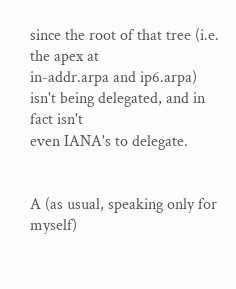since the root of that tree (i.e. the apex at
in-addr.arpa and ip6.arpa) isn't being delegated, and in fact isn't
even IANA's to delegate.


A (as usual, speaking only for myself)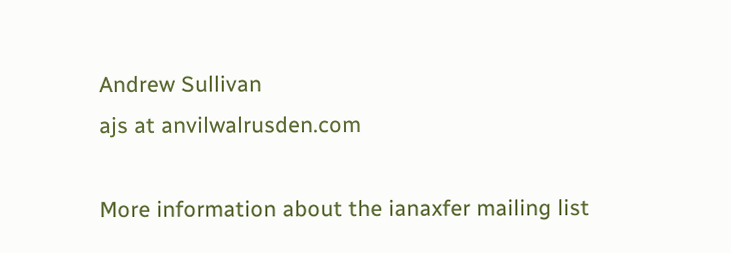Andrew Sullivan
ajs at anvilwalrusden.com

More information about the ianaxfer mailing list